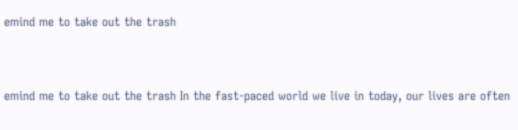emind me to take out the trash


emind me to take out the trash In the fast-paced world we live in today, our lives are often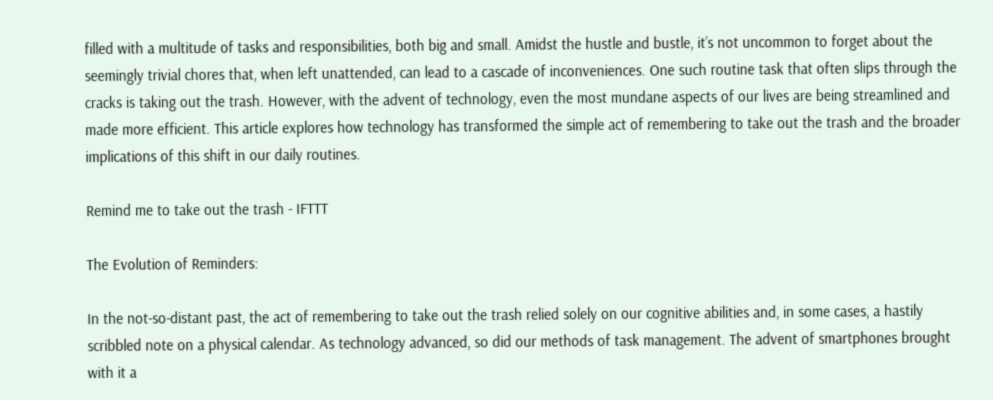filled with a multitude of tasks and responsibilities, both big and small. Amidst the hustle and bustle, it’s not uncommon to forget about the seemingly trivial chores that, when left unattended, can lead to a cascade of inconveniences. One such routine task that often slips through the cracks is taking out the trash. However, with the advent of technology, even the most mundane aspects of our lives are being streamlined and made more efficient. This article explores how technology has transformed the simple act of remembering to take out the trash and the broader implications of this shift in our daily routines.

Remind me to take out the trash - IFTTT

The Evolution of Reminders:

In the not-so-distant past, the act of remembering to take out the trash relied solely on our cognitive abilities and, in some cases, a hastily scribbled note on a physical calendar. As technology advanced, so did our methods of task management. The advent of smartphones brought with it a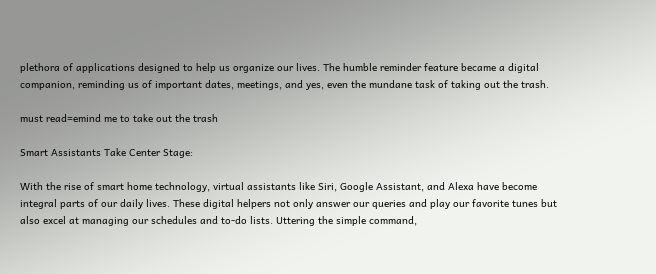plethora of applications designed to help us organize our lives. The humble reminder feature became a digital companion, reminding us of important dates, meetings, and yes, even the mundane task of taking out the trash.

must read=emind me to take out the trash

Smart Assistants Take Center Stage:

With the rise of smart home technology, virtual assistants like Siri, Google Assistant, and Alexa have become integral parts of our daily lives. These digital helpers not only answer our queries and play our favorite tunes but also excel at managing our schedules and to-do lists. Uttering the simple command,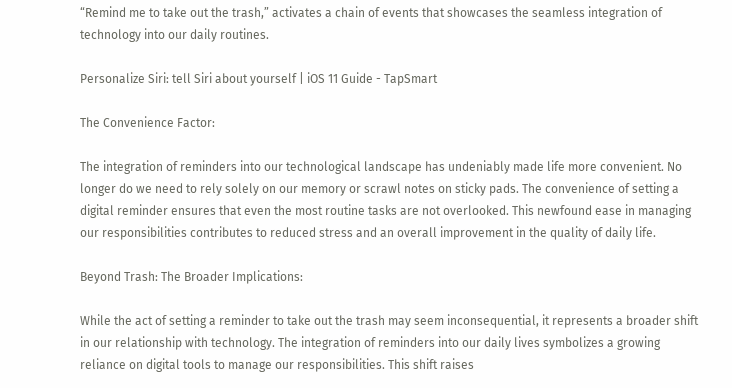“Remind me to take out the trash,” activates a chain of events that showcases the seamless integration of technology into our daily routines.

Personalize Siri: tell Siri about yourself | iOS 11 Guide - TapSmart

The Convenience Factor:

The integration of reminders into our technological landscape has undeniably made life more convenient. No longer do we need to rely solely on our memory or scrawl notes on sticky pads. The convenience of setting a digital reminder ensures that even the most routine tasks are not overlooked. This newfound ease in managing our responsibilities contributes to reduced stress and an overall improvement in the quality of daily life.

Beyond Trash: The Broader Implications:

While the act of setting a reminder to take out the trash may seem inconsequential, it represents a broader shift in our relationship with technology. The integration of reminders into our daily lives symbolizes a growing reliance on digital tools to manage our responsibilities. This shift raises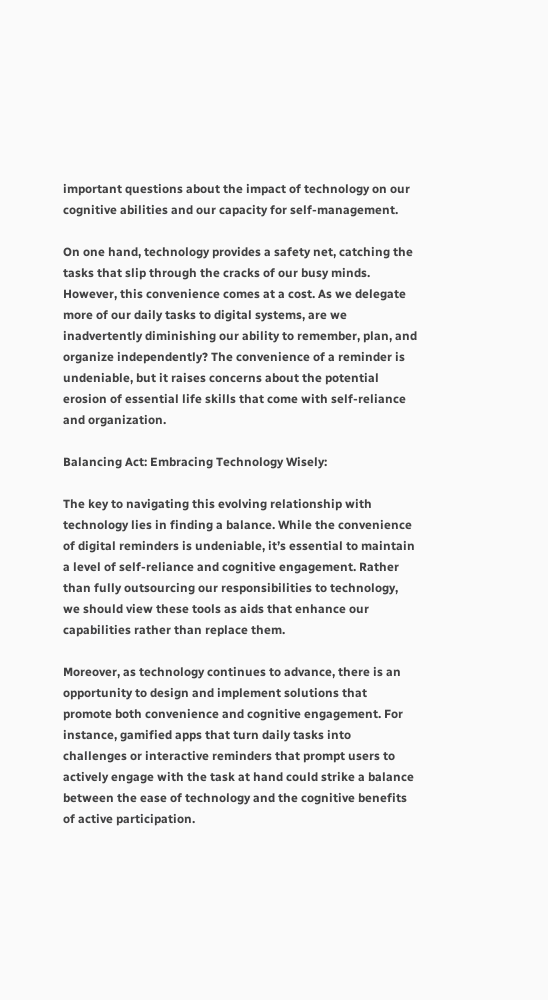important questions about the impact of technology on our cognitive abilities and our capacity for self-management.

On one hand, technology provides a safety net, catching the tasks that slip through the cracks of our busy minds. However, this convenience comes at a cost. As we delegate more of our daily tasks to digital systems, are we inadvertently diminishing our ability to remember, plan, and organize independently? The convenience of a reminder is undeniable, but it raises concerns about the potential erosion of essential life skills that come with self-reliance and organization.

Balancing Act: Embracing Technology Wisely:

The key to navigating this evolving relationship with technology lies in finding a balance. While the convenience of digital reminders is undeniable, it’s essential to maintain a level of self-reliance and cognitive engagement. Rather than fully outsourcing our responsibilities to technology, we should view these tools as aids that enhance our capabilities rather than replace them.

Moreover, as technology continues to advance, there is an opportunity to design and implement solutions that promote both convenience and cognitive engagement. For instance, gamified apps that turn daily tasks into challenges or interactive reminders that prompt users to actively engage with the task at hand could strike a balance between the ease of technology and the cognitive benefits of active participation.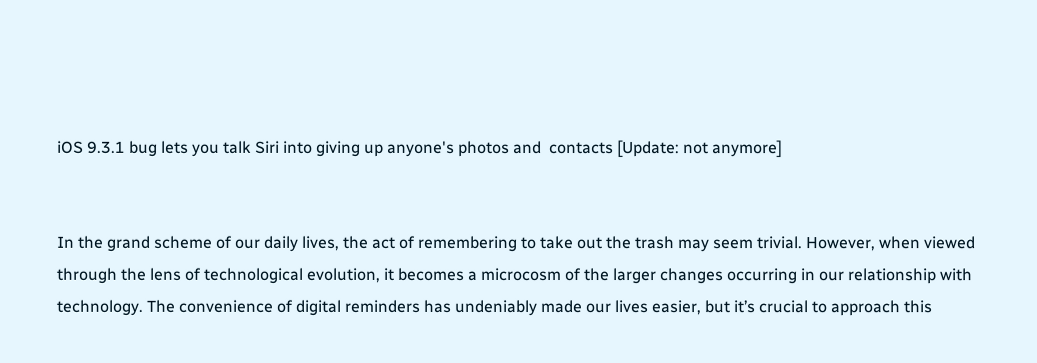iOS 9.3.1 bug lets you talk Siri into giving up anyone's photos and  contacts [Update: not anymore]


In the grand scheme of our daily lives, the act of remembering to take out the trash may seem trivial. However, when viewed through the lens of technological evolution, it becomes a microcosm of the larger changes occurring in our relationship with technology. The convenience of digital reminders has undeniably made our lives easier, but it’s crucial to approach this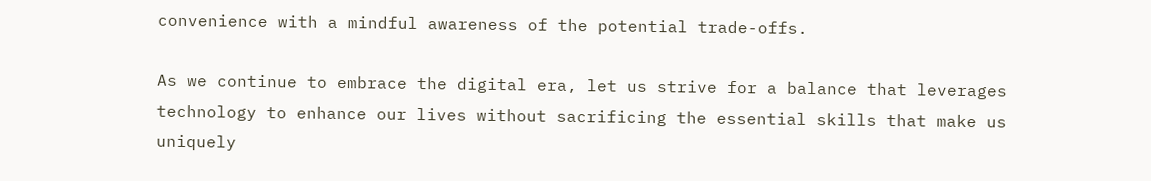convenience with a mindful awareness of the potential trade-offs.

As we continue to embrace the digital era, let us strive for a balance that leverages technology to enhance our lives without sacrificing the essential skills that make us uniquely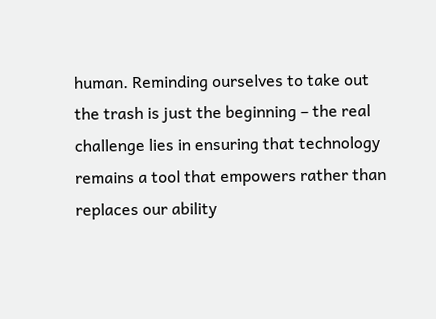human. Reminding ourselves to take out the trash is just the beginning – the real challenge lies in ensuring that technology remains a tool that empowers rather than replaces our ability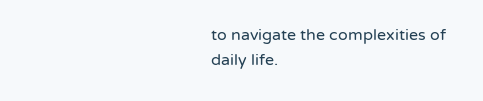to navigate the complexities of daily life.